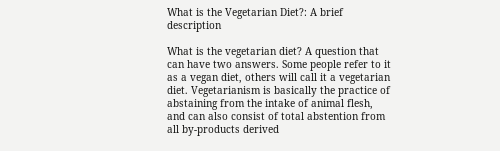What is the Vegetarian Diet?: A brief description

What is the vegetarian diet? A question that can have two answers. Some people refer to it as a vegan diet, others will call it a vegetarian diet. Vegetarianism is basically the practice of abstaining from the intake of animal flesh, and can also consist of total abstention from all by-products derived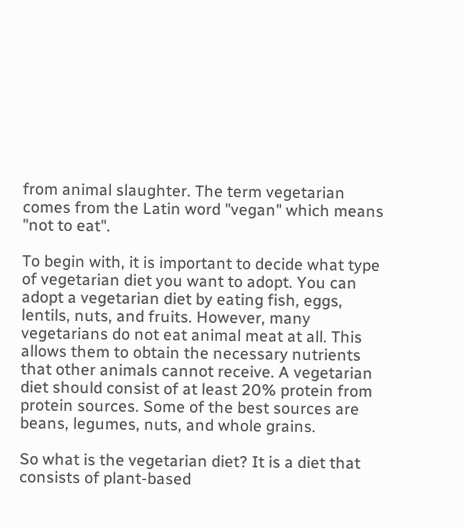from animal slaughter. The term vegetarian comes from the Latin word "vegan" which means "not to eat".

To begin with, it is important to decide what type of vegetarian diet you want to adopt. You can adopt a vegetarian diet by eating fish, eggs, lentils, nuts, and fruits. However, many vegetarians do not eat animal meat at all. This allows them to obtain the necessary nutrients that other animals cannot receive. A vegetarian diet should consist of at least 20% protein from protein sources. Some of the best sources are beans, legumes, nuts, and whole grains.

So what is the vegetarian diet? It is a diet that consists of plant-based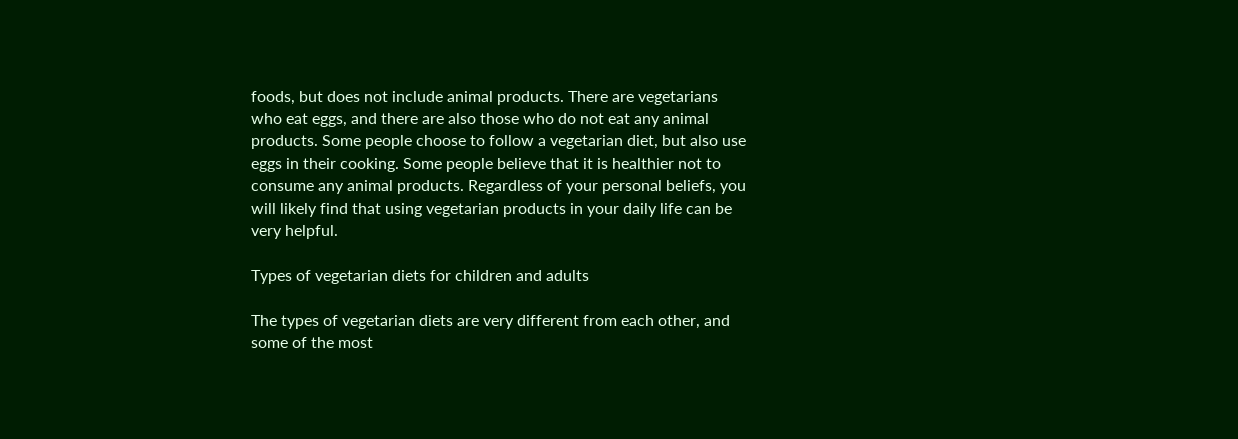foods, but does not include animal products. There are vegetarians who eat eggs, and there are also those who do not eat any animal products. Some people choose to follow a vegetarian diet, but also use eggs in their cooking. Some people believe that it is healthier not to consume any animal products. Regardless of your personal beliefs, you will likely find that using vegetarian products in your daily life can be very helpful.

Types of vegetarian diets for children and adults

The types of vegetarian diets are very different from each other, and some of the most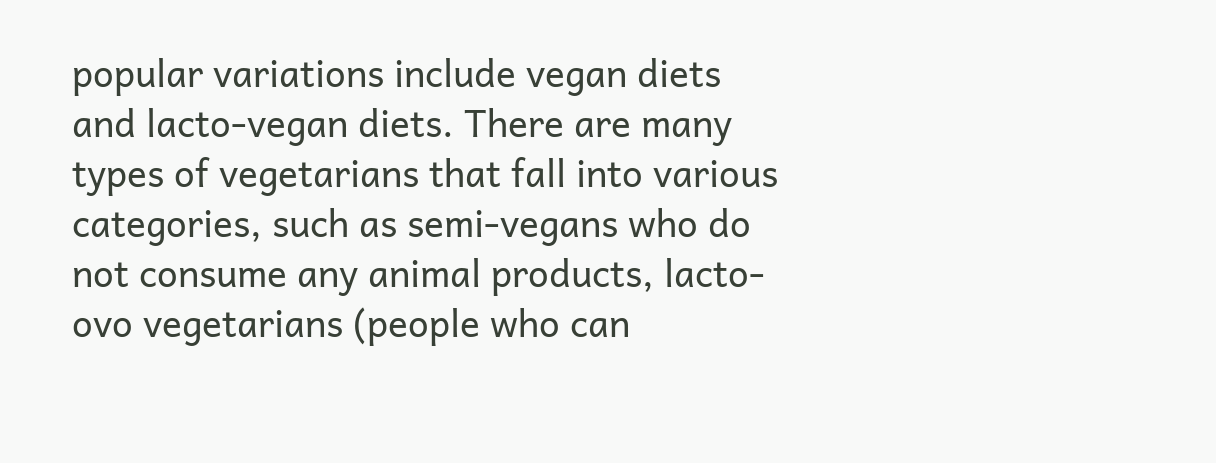popular variations include vegan diets and lacto-vegan diets. There are many types of vegetarians that fall into various categories, such as semi-vegans who do not consume any animal products, lacto-ovo vegetarians (people who can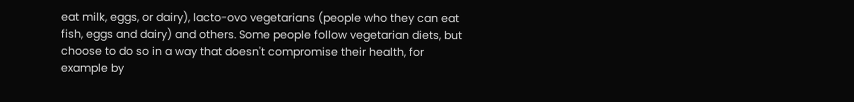eat milk, eggs, or dairy), lacto-ovo vegetarians (people who they can eat fish, eggs and dairy) and others. Some people follow vegetarian diets, but choose to do so in a way that doesn't compromise their health, for example by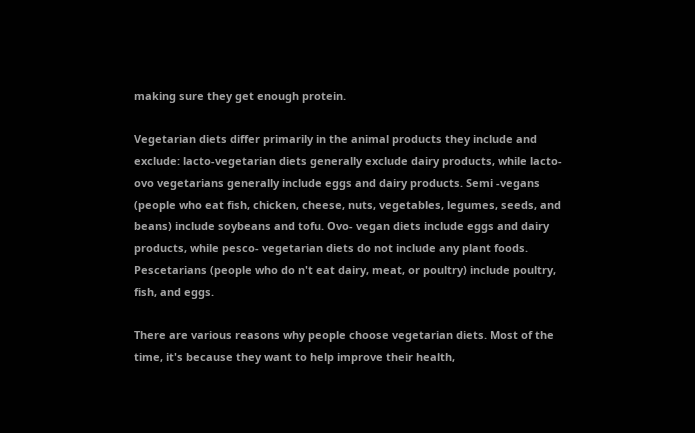making sure they get enough protein.

Vegetarian diets differ primarily in the animal products they include and exclude: lacto-vegetarian diets generally exclude dairy products, while lacto-ovo vegetarians generally include eggs and dairy products. Semi -vegans (people who eat fish, chicken, cheese, nuts, vegetables, legumes, seeds, and beans) include soybeans and tofu. Ovo- vegan diets include eggs and dairy products, while pesco- vegetarian diets do not include any plant foods. Pescetarians (people who do n't eat dairy, meat, or poultry) include poultry, fish, and eggs.

There are various reasons why people choose vegetarian diets. Most of the time, it's because they want to help improve their health,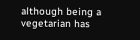although being a vegetarian has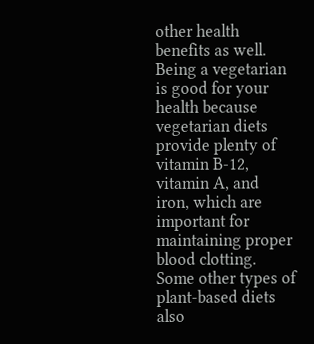other health benefits as well. Being a vegetarian is good for your health because vegetarian diets provide plenty of vitamin B-12, vitamin A, and iron, which are important for maintaining proper blood clotting. Some other types of plant-based diets also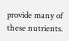provide many of these nutrients.